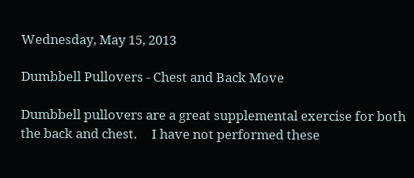Wednesday, May 15, 2013

Dumbbell Pullovers - Chest and Back Move

Dumbbell pullovers are a great supplemental exercise for both the back and chest.     I have not performed these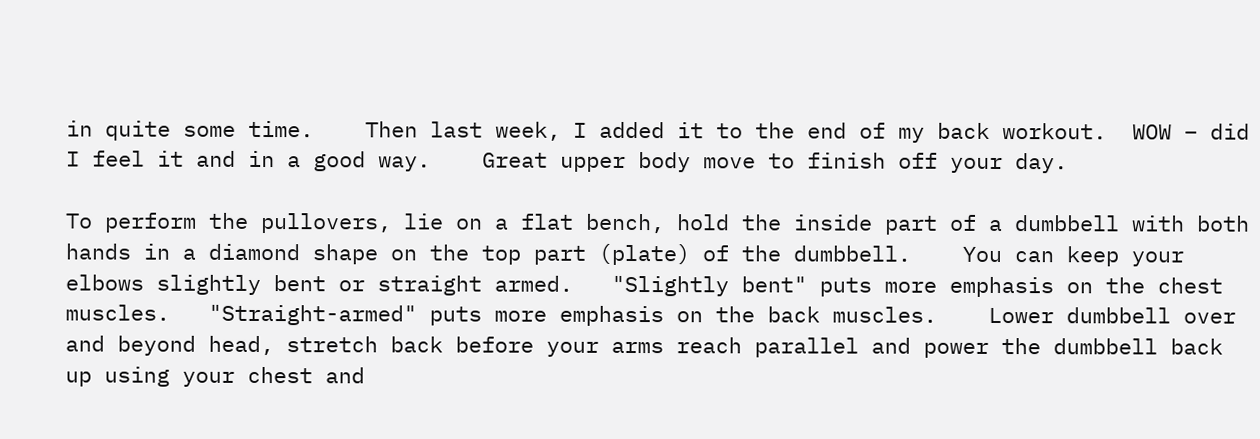in quite some time.    Then last week, I added it to the end of my back workout.  WOW – did I feel it and in a good way.    Great upper body move to finish off your day.

To perform the pullovers, lie on a flat bench, hold the inside part of a dumbbell with both hands in a diamond shape on the top part (plate) of the dumbbell.    You can keep your elbows slightly bent or straight armed.   "Slightly bent" puts more emphasis on the chest muscles.   "Straight-armed" puts more emphasis on the back muscles.    Lower dumbbell over and beyond head, stretch back before your arms reach parallel and power the dumbbell back up using your chest and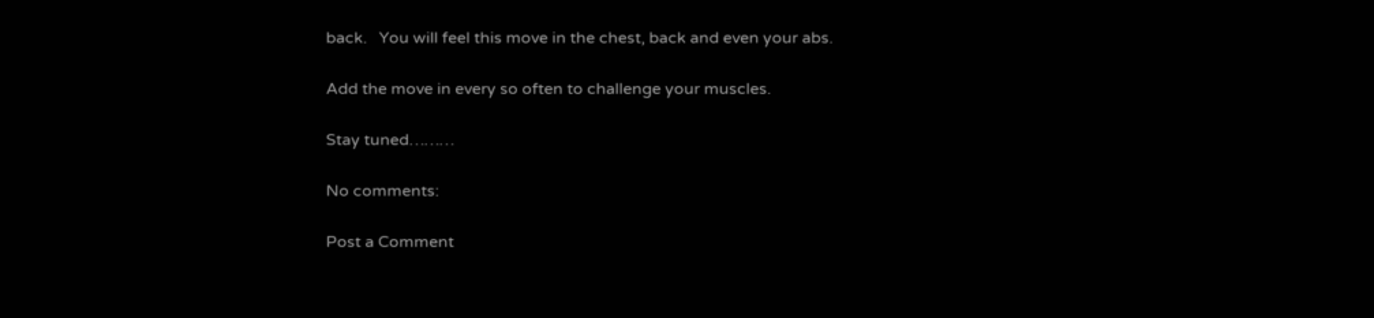back.   You will feel this move in the chest, back and even your abs.

Add the move in every so often to challenge your muscles.

Stay tuned………

No comments:

Post a Comment